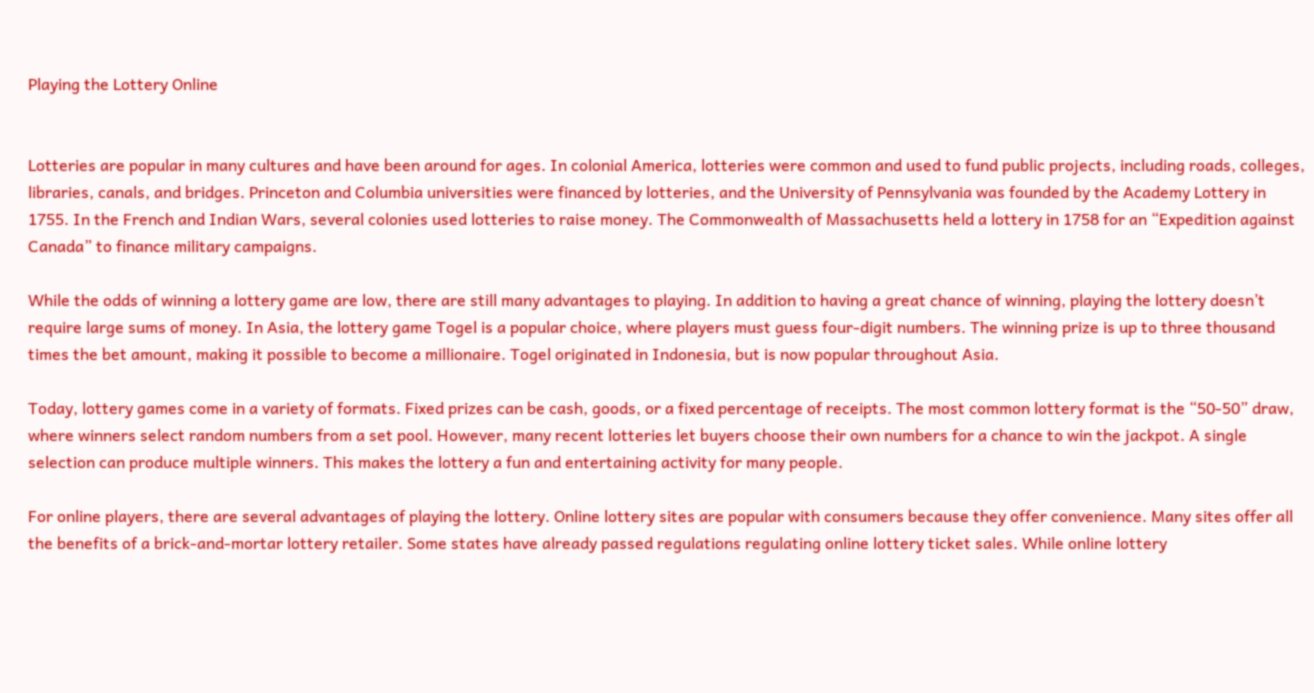Playing the Lottery Online


Lotteries are popular in many cultures and have been around for ages. In colonial America, lotteries were common and used to fund public projects, including roads, colleges, libraries, canals, and bridges. Princeton and Columbia universities were financed by lotteries, and the University of Pennsylvania was founded by the Academy Lottery in 1755. In the French and Indian Wars, several colonies used lotteries to raise money. The Commonwealth of Massachusetts held a lottery in 1758 for an “Expedition against Canada” to finance military campaigns.

While the odds of winning a lottery game are low, there are still many advantages to playing. In addition to having a great chance of winning, playing the lottery doesn’t require large sums of money. In Asia, the lottery game Togel is a popular choice, where players must guess four-digit numbers. The winning prize is up to three thousand times the bet amount, making it possible to become a millionaire. Togel originated in Indonesia, but is now popular throughout Asia.

Today, lottery games come in a variety of formats. Fixed prizes can be cash, goods, or a fixed percentage of receipts. The most common lottery format is the “50-50” draw, where winners select random numbers from a set pool. However, many recent lotteries let buyers choose their own numbers for a chance to win the jackpot. A single selection can produce multiple winners. This makes the lottery a fun and entertaining activity for many people.

For online players, there are several advantages of playing the lottery. Online lottery sites are popular with consumers because they offer convenience. Many sites offer all the benefits of a brick-and-mortar lottery retailer. Some states have already passed regulations regulating online lottery ticket sales. While online lottery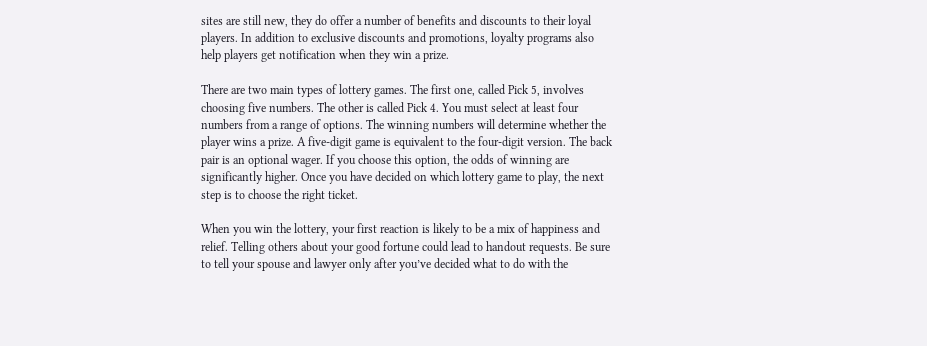sites are still new, they do offer a number of benefits and discounts to their loyal players. In addition to exclusive discounts and promotions, loyalty programs also help players get notification when they win a prize.

There are two main types of lottery games. The first one, called Pick 5, involves choosing five numbers. The other is called Pick 4. You must select at least four numbers from a range of options. The winning numbers will determine whether the player wins a prize. A five-digit game is equivalent to the four-digit version. The back pair is an optional wager. If you choose this option, the odds of winning are significantly higher. Once you have decided on which lottery game to play, the next step is to choose the right ticket.

When you win the lottery, your first reaction is likely to be a mix of happiness and relief. Telling others about your good fortune could lead to handout requests. Be sure to tell your spouse and lawyer only after you’ve decided what to do with the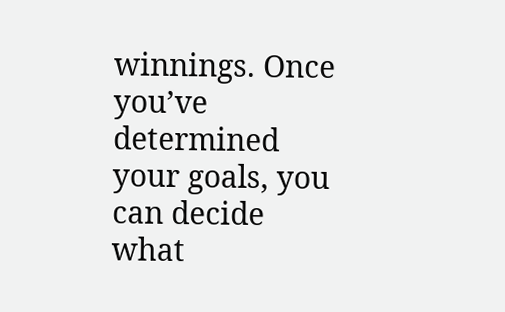winnings. Once you’ve determined your goals, you can decide what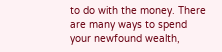to do with the money. There are many ways to spend your newfound wealth,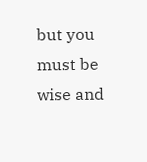but you must be wise and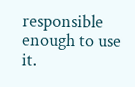responsible enough to use it.